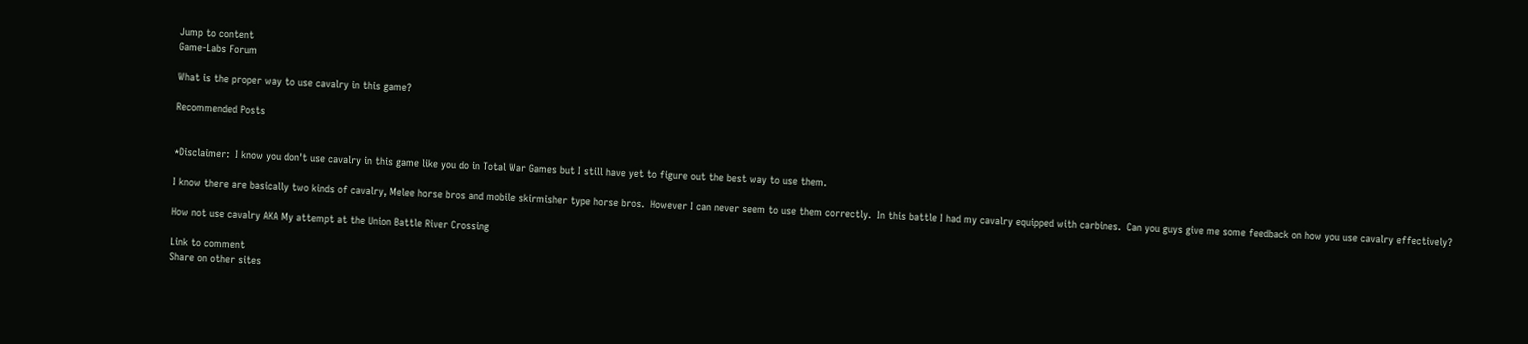Jump to content
Game-Labs Forum

What is the proper way to use cavalry in this game?

Recommended Posts


*Disclaimer:  I know you don't use cavalry in this game like you do in Total War Games but I still have yet to figure out the best way to use them.

I know there are basically two kinds of cavalry, Melee horse bros and mobile skirmisher type horse bros.  However I can never seem to use them correctly.  In this battle I had my cavalry equipped with carbines.  Can you guys give me some feedback on how you use cavalry effectively?

How not use cavalry AKA My attempt at the Union Battle River Crossing

Link to comment
Share on other sites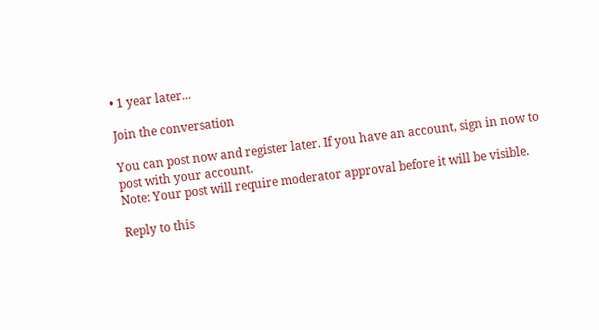• 1 year later...

Join the conversation

You can post now and register later. If you have an account, sign in now to post with your account.
Note: Your post will require moderator approval before it will be visible.

Reply to this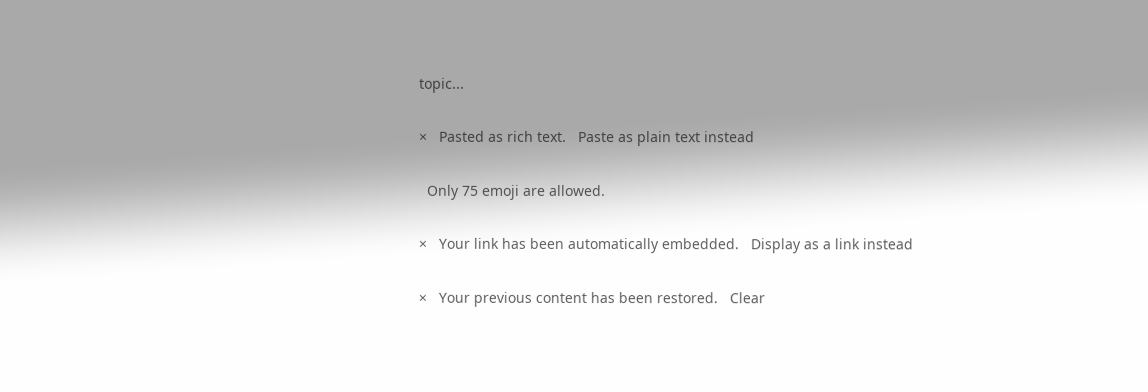topic...

×   Pasted as rich text.   Paste as plain text instead

  Only 75 emoji are allowed.

×   Your link has been automatically embedded.   Display as a link instead

×   Your previous content has been restored.   Clear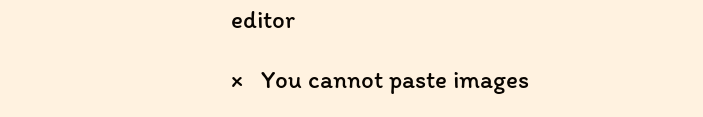editor

×   You cannot paste images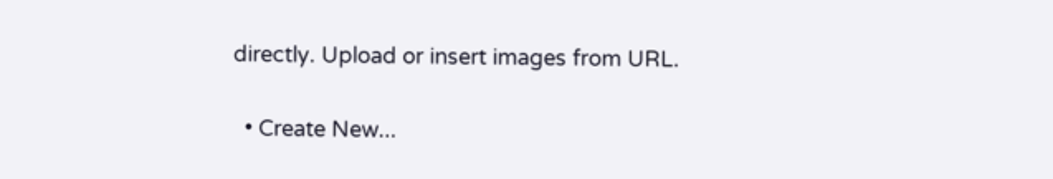directly. Upload or insert images from URL.

  • Create New...